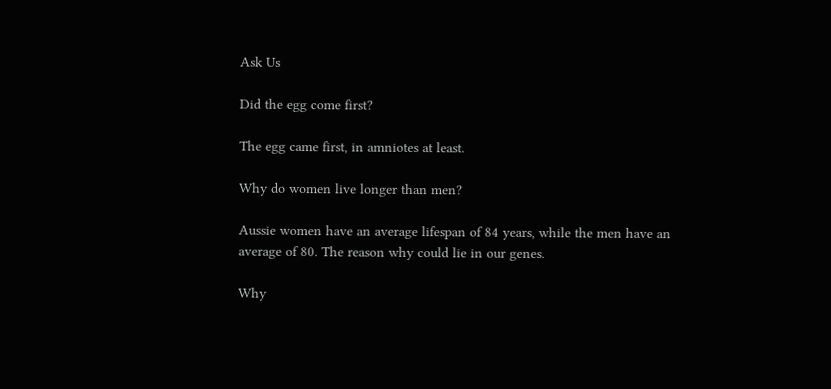Ask Us

Did the egg come first?

The egg came first, in amniotes at least.

Why do women live longer than men?

Aussie women have an average lifespan of 84 years, while the men have an average of 80. The reason why could lie in our genes.

Why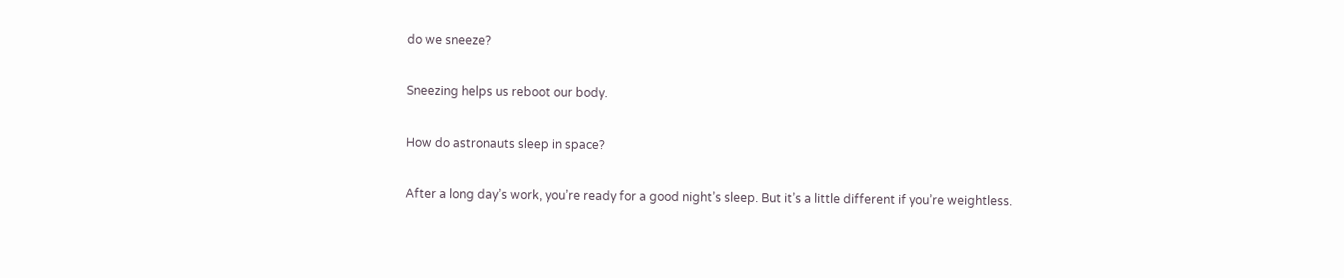do we sneeze?

Sneezing helps us reboot our body.

How do astronauts sleep in space?

After a long day’s work, you’re ready for a good night’s sleep. But it’s a little different if you’re weightless.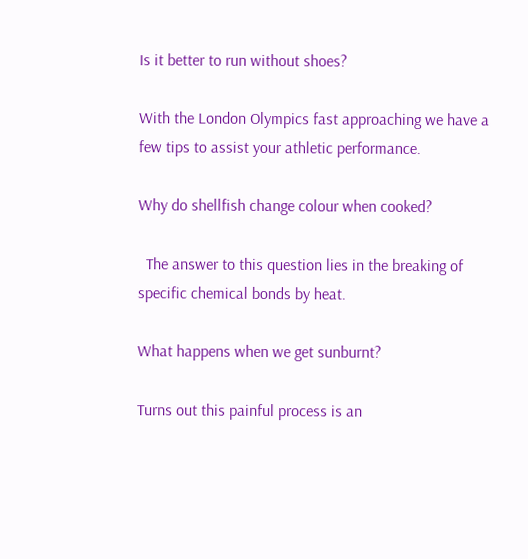Is it better to run without shoes?

With the London Olympics fast approaching we have a few tips to assist your athletic performance.

Why do shellfish change colour when cooked?

  The answer to this question lies in the breaking of specific chemical bonds by heat.

What happens when we get sunburnt?

Turns out this painful process is an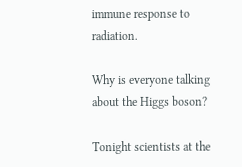immune response to radiation.

Why is everyone talking about the Higgs boson?

Tonight scientists at the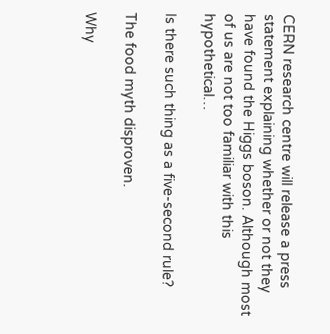CERN research centre will release a press statement explaining whether or not they have found the Higgs boson. Although most of us are not too familiar with this hypothetical…

Is there such thing as a five-second rule?

The food myth disproven.

Why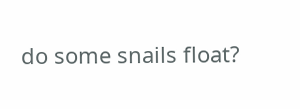do some snails float?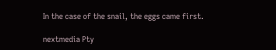In the case of the snail, the eggs came first.

nextmedia Pty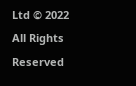Ltd © 2022 All Rights Reserved